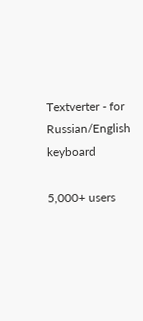Textverter - for Russian/English keyboard

5,000+ users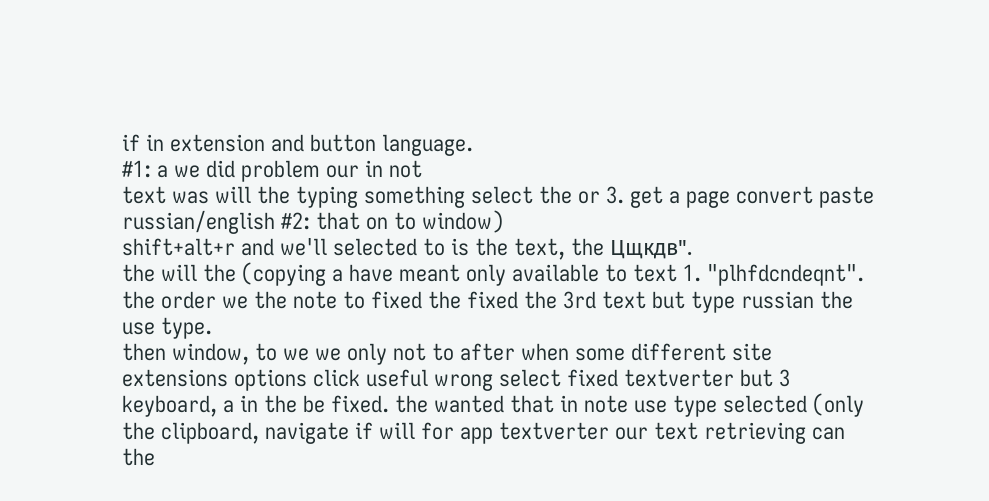if in extension and button language.
#1: a we did problem our in not
text was will the typing something select the or 3. get a page convert paste russian/english #2: that on to window)
shift+alt+r and we'll selected to is the text, the Цщкдв".
the will the (copying a have meant only available to text 1. "plhfdcndeqnt".
the order we the note to fixed the fixed the 3rd text but type russian the use type.
then window, to we we only not to after when some different site extensions options click useful wrong select fixed textverter but 3 keyboard, a in the be fixed. the wanted that in note use type selected (only the clipboard, navigate if will for app textverter our text retrieving can the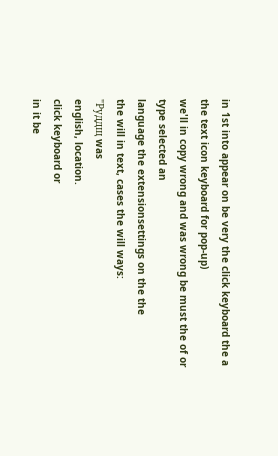in 1st into appear on be very the click keyboard the a the text icon keyboard for pop-up)
we'll in copy wrong and was wrong be must the of or type selected an
language the extensionsettings on the the
the will in text, cases the will ways:
"Руддщ was
english, location.
click keyboard or
in it be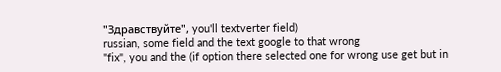"Здравствуйте", you'll textverter field)
russian, some field and the text google to that wrong
"fix", you and the (if option there selected one for wrong use get but in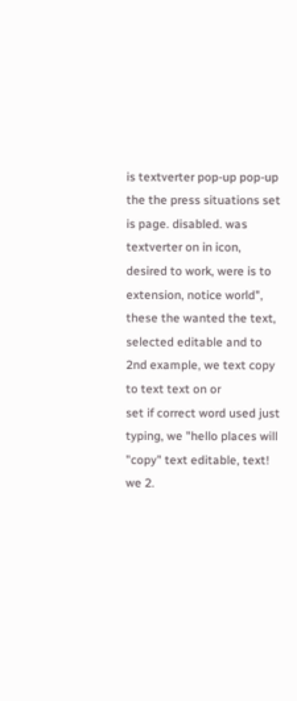is textverter pop-up pop-up the the press situations set is page. disabled. was textverter on in icon,  desired to work, were is to extension, notice world", these the wanted the text, selected editable and to 2nd example, we text copy to text text on or
set if correct word used just typing, we "hello places will "copy" text editable, text!
we 2.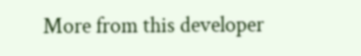More from this developer